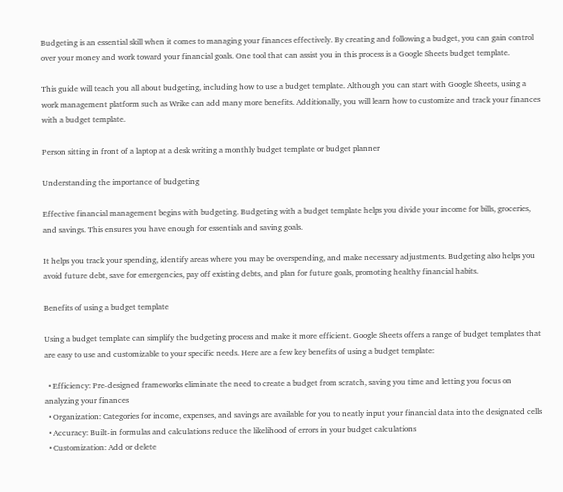Budgeting is an essential skill when it comes to managing your finances effectively. By creating and following a budget, you can gain control over your money and work toward your financial goals. One tool that can assist you in this process is a Google Sheets budget template.

This guide will teach you all about budgeting, including how to use a budget template. Although you can start with Google Sheets, using a work management platform such as Wrike can add many more benefits. Additionally, you will learn how to customize and track your finances with a budget template.

Person sitting in front of a laptop at a desk writing a monthly budget template or budget planner

Understanding the importance of budgeting

Effective financial management begins with budgeting. Budgeting with a budget template helps you divide your income for bills, groceries, and savings. This ensures you have enough for essentials and saving goals.

It helps you track your spending, identify areas where you may be overspending, and make necessary adjustments. Budgeting also helps you avoid future debt, save for emergencies, pay off existing debts, and plan for future goals, promoting healthy financial habits.

Benefits of using a budget template

Using a budget template can simplify the budgeting process and make it more efficient. Google Sheets offers a range of budget templates that are easy to use and customizable to your specific needs. Here are a few key benefits of using a budget template:

  • Efficiency: Pre-designed frameworks eliminate the need to create a budget from scratch, saving you time and letting you focus on analyzing your finances
  • Organization: Categories for income, expenses, and savings are available for you to neatly input your financial data into the designated cells
  • Accuracy: Built-in formulas and calculations reduce the likelihood of errors in your budget calculations
  • Customization: Add or delete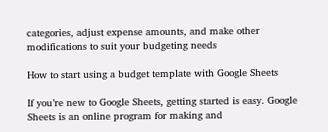categories, adjust expense amounts, and make other modifications to suit your budgeting needs

How to start using a budget template with Google Sheets

If you’re new to Google Sheets, getting started is easy. Google Sheets is an online program for making and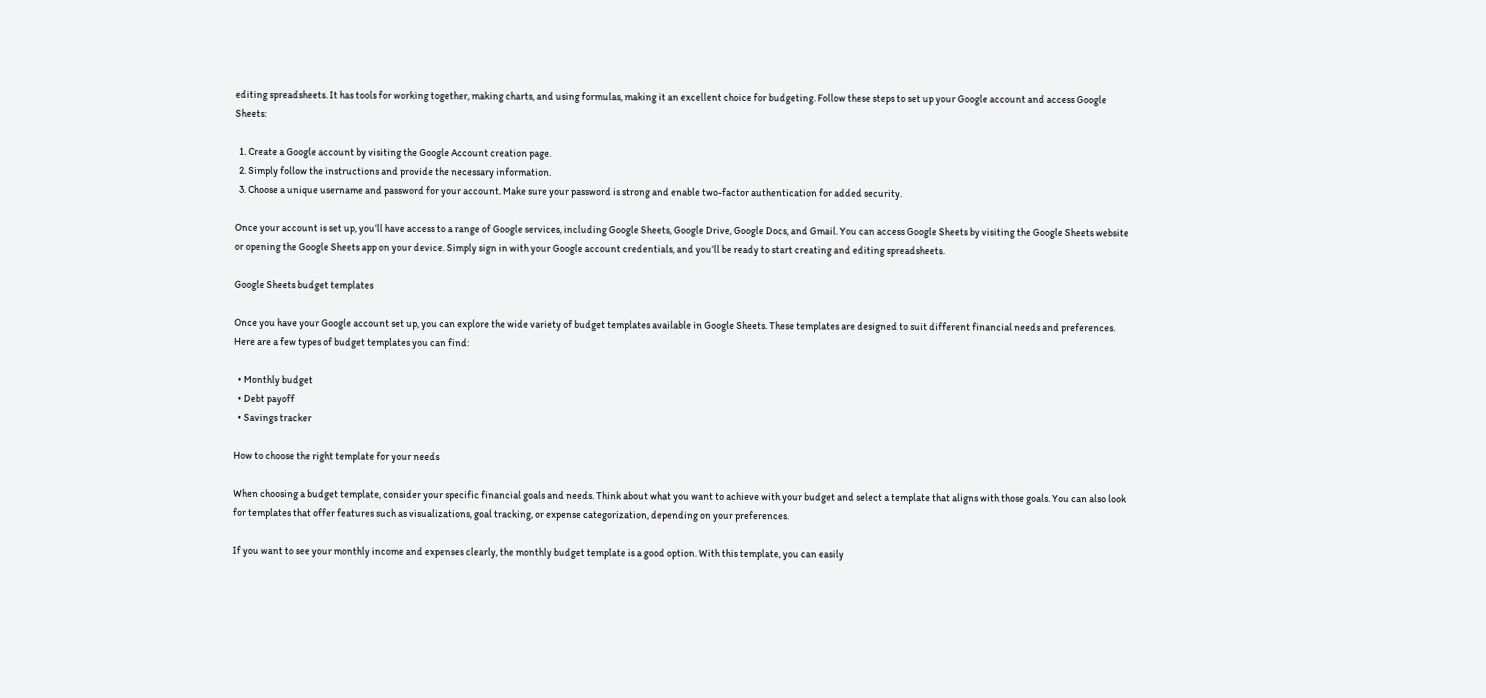editing spreadsheets. It has tools for working together, making charts, and using formulas, making it an excellent choice for budgeting. Follow these steps to set up your Google account and access Google Sheets:

  1. Create a Google account by visiting the Google Account creation page.
  2. Simply follow the instructions and provide the necessary information.
  3. Choose a unique username and password for your account. Make sure your password is strong and enable two-factor authentication for added security.

Once your account is set up, you’ll have access to a range of Google services, including Google Sheets, Google Drive, Google Docs, and Gmail. You can access Google Sheets by visiting the Google Sheets website or opening the Google Sheets app on your device. Simply sign in with your Google account credentials, and you’ll be ready to start creating and editing spreadsheets.

Google Sheets budget templates

Once you have your Google account set up, you can explore the wide variety of budget templates available in Google Sheets. These templates are designed to suit different financial needs and preferences. Here are a few types of budget templates you can find:

  • Monthly budget
  • Debt payoff
  • Savings tracker

How to choose the right template for your needs

When choosing a budget template, consider your specific financial goals and needs. Think about what you want to achieve with your budget and select a template that aligns with those goals. You can also look for templates that offer features such as visualizations, goal tracking, or expense categorization, depending on your preferences.

If you want to see your monthly income and expenses clearly, the monthly budget template is a good option. With this template, you can easily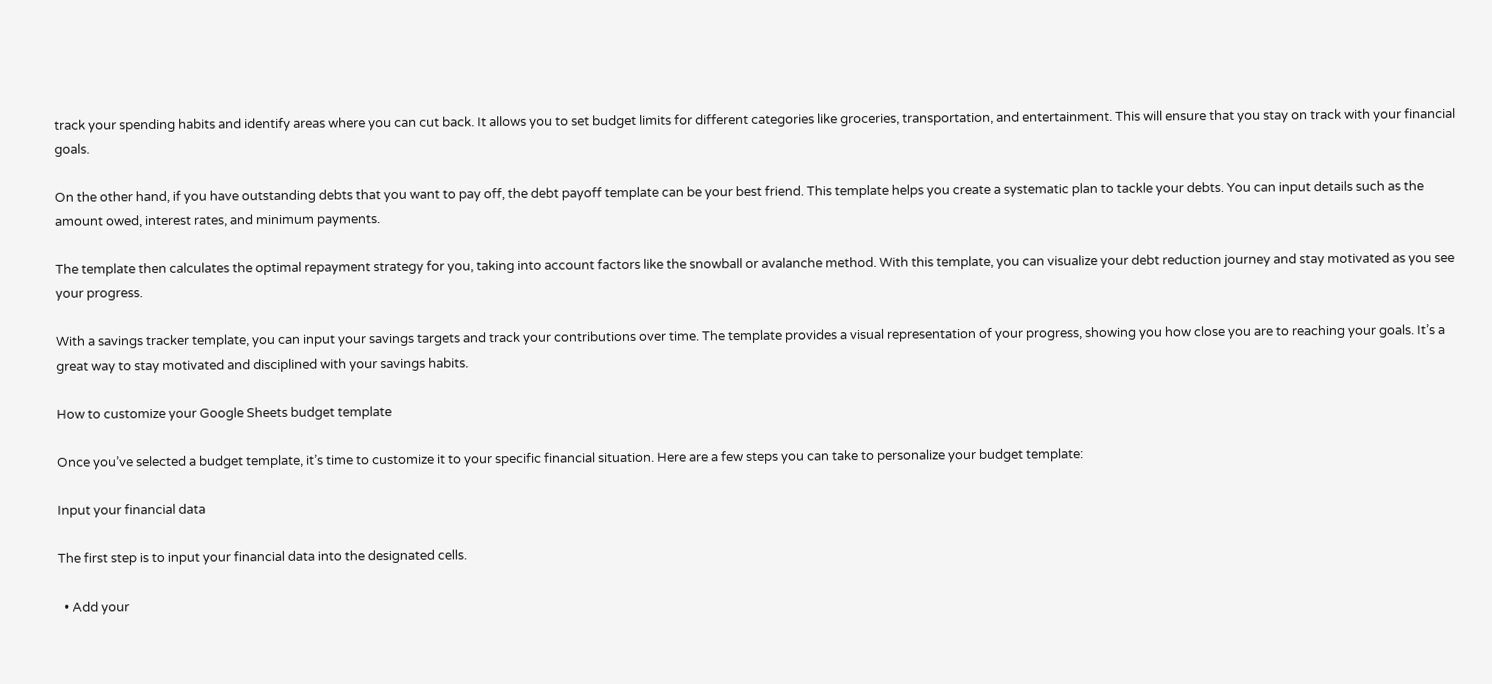track your spending habits and identify areas where you can cut back. It allows you to set budget limits for different categories like groceries, transportation, and entertainment. This will ensure that you stay on track with your financial goals.

On the other hand, if you have outstanding debts that you want to pay off, the debt payoff template can be your best friend. This template helps you create a systematic plan to tackle your debts. You can input details such as the amount owed, interest rates, and minimum payments.

The template then calculates the optimal repayment strategy for you, taking into account factors like the snowball or avalanche method. With this template, you can visualize your debt reduction journey and stay motivated as you see your progress.

With a savings tracker template, you can input your savings targets and track your contributions over time. The template provides a visual representation of your progress, showing you how close you are to reaching your goals. It’s a great way to stay motivated and disciplined with your savings habits.

How to customize your Google Sheets budget template

Once you’ve selected a budget template, it’s time to customize it to your specific financial situation. Here are a few steps you can take to personalize your budget template:

Input your financial data

The first step is to input your financial data into the designated cells.

  • Add your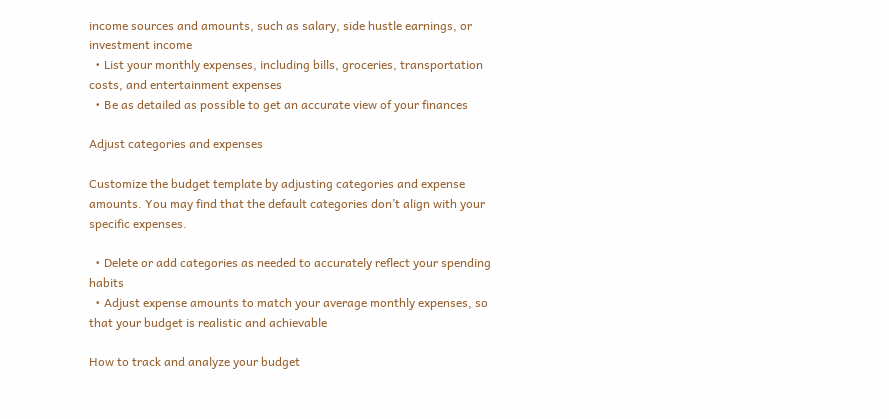income sources and amounts, such as salary, side hustle earnings, or investment income
  • List your monthly expenses, including bills, groceries, transportation costs, and entertainment expenses
  • Be as detailed as possible to get an accurate view of your finances

Adjust categories and expenses

Customize the budget template by adjusting categories and expense amounts. You may find that the default categories don’t align with your specific expenses.

  • Delete or add categories as needed to accurately reflect your spending habits
  • Adjust expense amounts to match your average monthly expenses, so that your budget is realistic and achievable

How to track and analyze your budget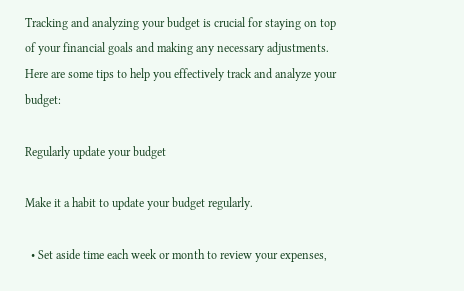Tracking and analyzing your budget is crucial for staying on top of your financial goals and making any necessary adjustments. Here are some tips to help you effectively track and analyze your budget:

Regularly update your budget

Make it a habit to update your budget regularly.

  • Set aside time each week or month to review your expenses,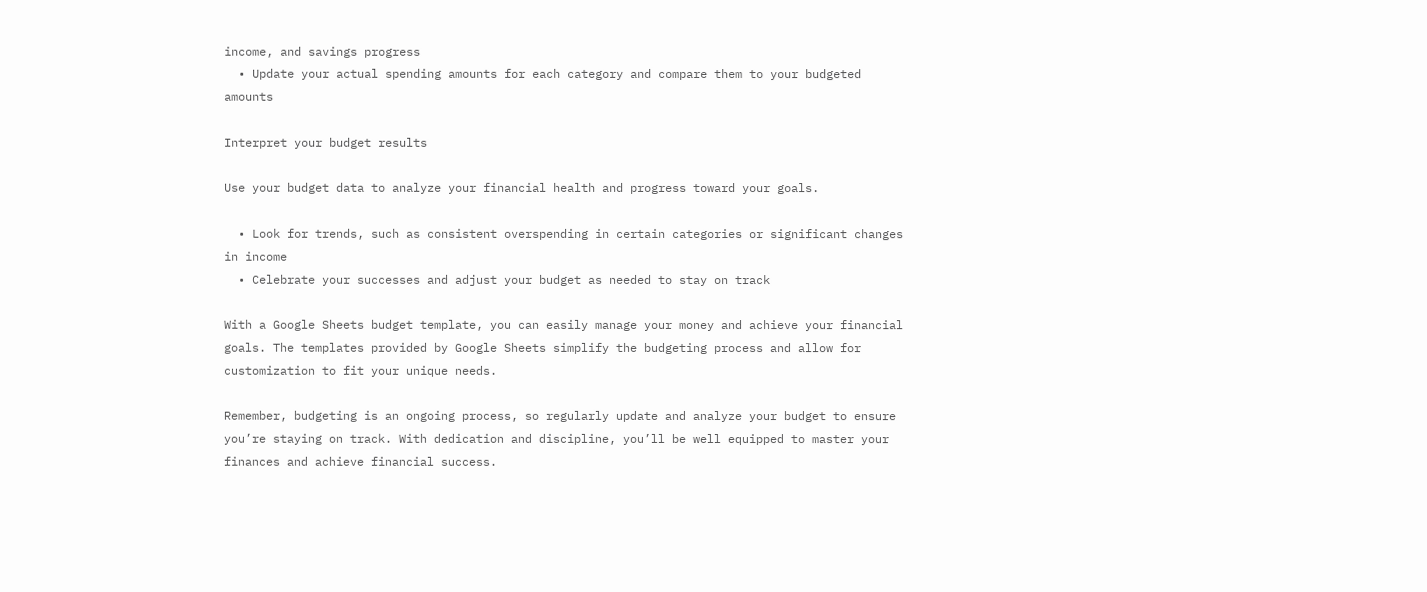income, and savings progress
  • Update your actual spending amounts for each category and compare them to your budgeted amounts

Interpret your budget results

Use your budget data to analyze your financial health and progress toward your goals.

  • Look for trends, such as consistent overspending in certain categories or significant changes in income
  • Celebrate your successes and adjust your budget as needed to stay on track

With a Google Sheets budget template, you can easily manage your money and achieve your financial goals. The templates provided by Google Sheets simplify the budgeting process and allow for customization to fit your unique needs.

Remember, budgeting is an ongoing process, so regularly update and analyze your budget to ensure you’re staying on track. With dedication and discipline, you’ll be well equipped to master your finances and achieve financial success.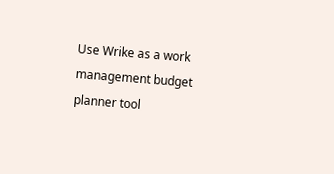Use Wrike as a work management budget planner tool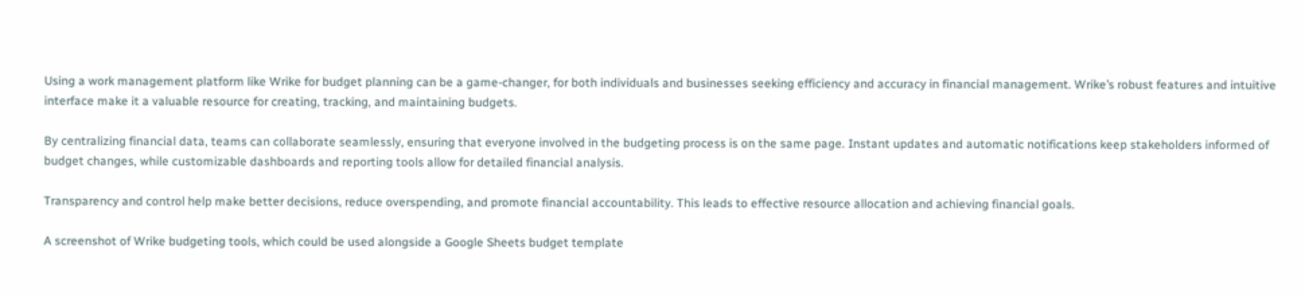Using a work management platform like Wrike for budget planning can be a game-changer, for both individuals and businesses seeking efficiency and accuracy in financial management. Wrike’s robust features and intuitive interface make it a valuable resource for creating, tracking, and maintaining budgets.

By centralizing financial data, teams can collaborate seamlessly, ensuring that everyone involved in the budgeting process is on the same page. Instant updates and automatic notifications keep stakeholders informed of budget changes, while customizable dashboards and reporting tools allow for detailed financial analysis.

Transparency and control help make better decisions, reduce overspending, and promote financial accountability. This leads to effective resource allocation and achieving financial goals.

A screenshot of Wrike budgeting tools, which could be used alongside a Google Sheets budget template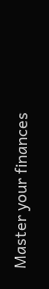Master your finances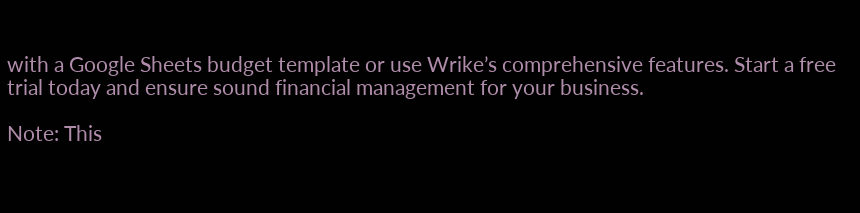with a Google Sheets budget template or use Wrike’s comprehensive features. Start a free trial today and ensure sound financial management for your business.

Note: This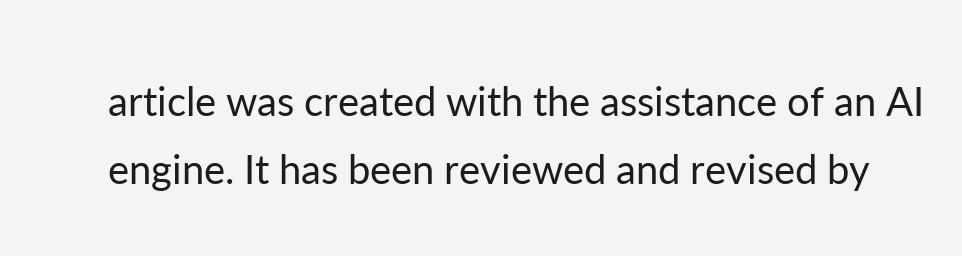article was created with the assistance of an AI engine. It has been reviewed and revised by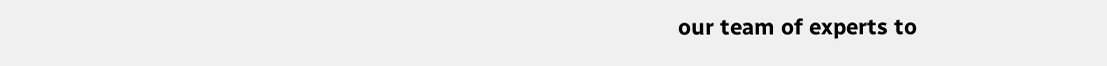our team of experts to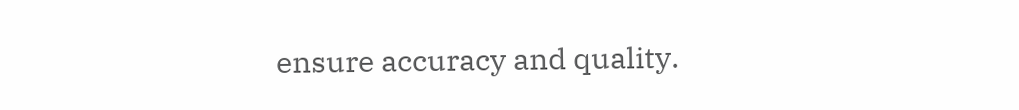ensure accuracy and quality.